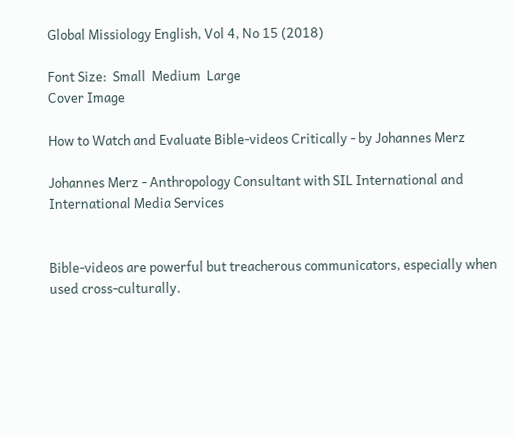Global Missiology English, Vol 4, No 15 (2018)

Font Size:  Small  Medium  Large
Cover Image

How to Watch and Evaluate Bible-videos Critically - by Johannes Merz

Johannes Merz - Anthropology Consultant with SIL International and International Media Services


Bible-videos are powerful but treacherous communicators, especially when used cross-culturally.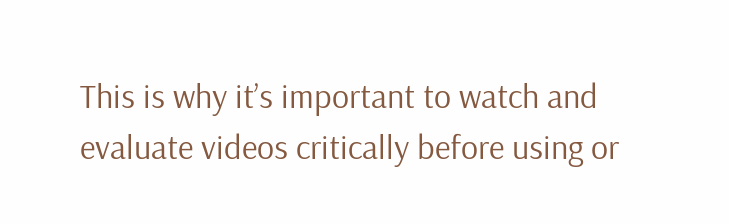This is why it’s important to watch and evaluate videos critically before using or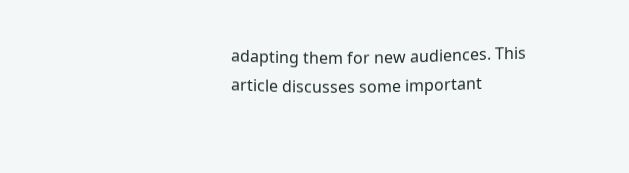adapting them for new audiences. This article discusses some important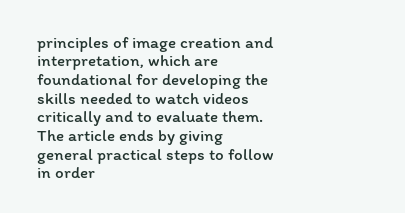principles of image creation and interpretation, which are foundational for developing the skills needed to watch videos critically and to evaluate them. The article ends by giving general practical steps to follow in order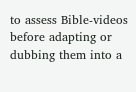to assess Bible-videos before adapting or dubbing them into a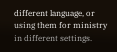different language, or using them for ministry in different settings.